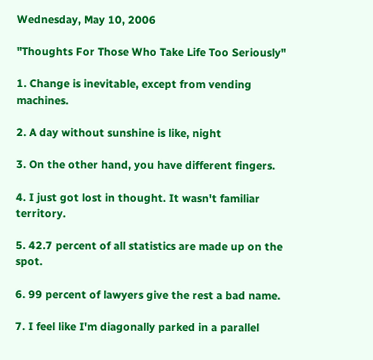Wednesday, May 10, 2006

"Thoughts For Those Who Take Life Too Seriously"

1. Change is inevitable, except from vending machines.

2. A day without sunshine is like, night

3. On the other hand, you have different fingers.

4. I just got lost in thought. It wasn't familiar territory.

5. 42.7 percent of all statistics are made up on the spot.

6. 99 percent of lawyers give the rest a bad name.

7. I feel like I'm diagonally parked in a parallel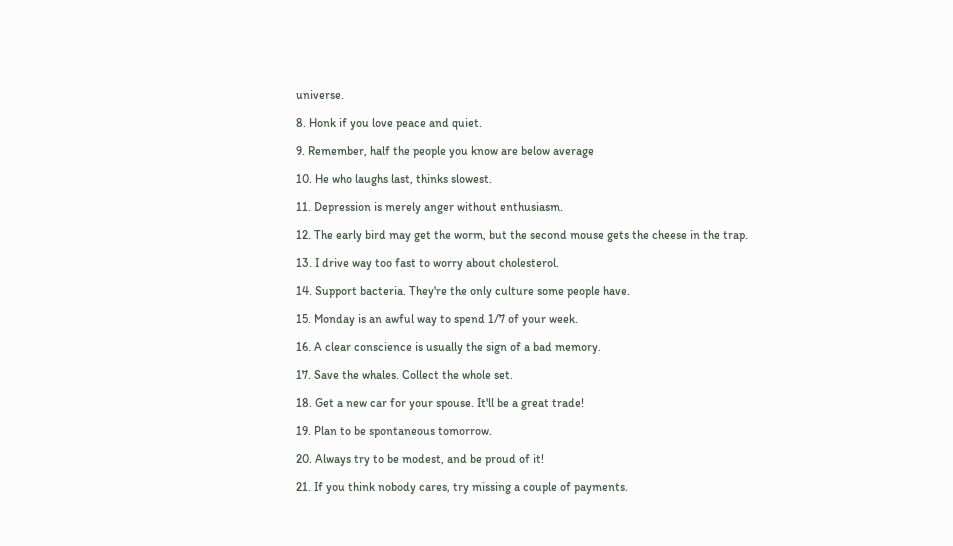universe.

8. Honk if you love peace and quiet.

9. Remember, half the people you know are below average

10. He who laughs last, thinks slowest.

11. Depression is merely anger without enthusiasm.

12. The early bird may get the worm, but the second mouse gets the cheese in the trap.

13. I drive way too fast to worry about cholesterol.

14. Support bacteria. They're the only culture some people have.

15. Monday is an awful way to spend 1/7 of your week.

16. A clear conscience is usually the sign of a bad memory.

17. Save the whales. Collect the whole set.

18. Get a new car for your spouse. It'll be a great trade!

19. Plan to be spontaneous tomorrow.

20. Always try to be modest, and be proud of it!

21. If you think nobody cares, try missing a couple of payments.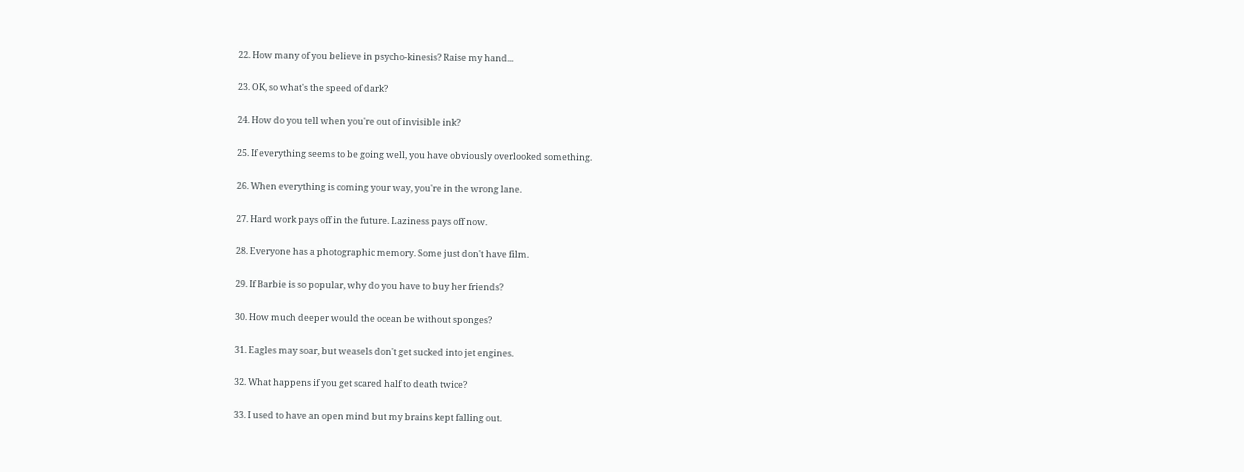22. How many of you believe in psycho-kinesis? Raise my hand...

23. OK, so what's the speed of dark?

24. How do you tell when you're out of invisible ink?

25. If everything seems to be going well, you have obviously overlooked something.

26. When everything is coming your way, you're in the wrong lane.

27. Hard work pays off in the future. Laziness pays off now.

28. Everyone has a photographic memory. Some just don't have film.

29. If Barbie is so popular, why do you have to buy her friends?

30. How much deeper would the ocean be without sponges?

31. Eagles may soar, but weasels don't get sucked into jet engines.

32. What happens if you get scared half to death twice?

33. I used to have an open mind but my brains kept falling out.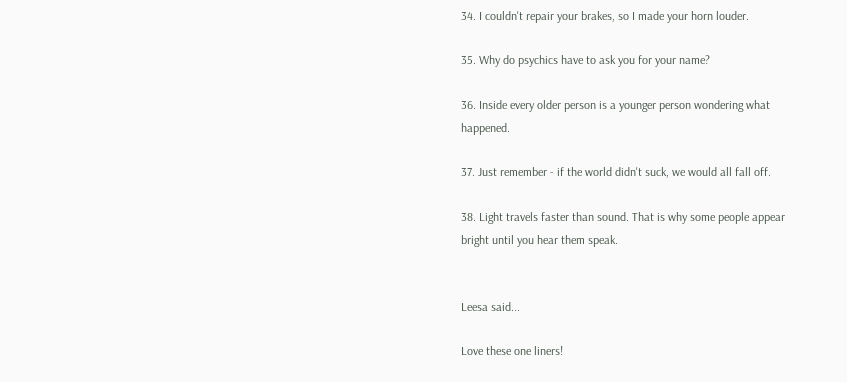34. I couldn't repair your brakes, so I made your horn louder.

35. Why do psychics have to ask you for your name?

36. Inside every older person is a younger person wondering what happened.

37. Just remember - if the world didn't suck, we would all fall off.

38. Light travels faster than sound. That is why some people appear bright until you hear them speak.


Leesa said...

Love these one liners!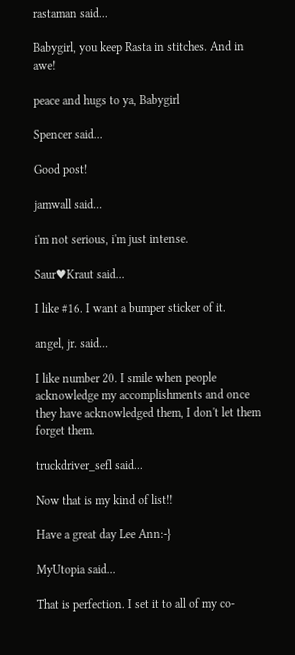rastaman said...

Babygirl, you keep Rasta in stitches. And in awe!

peace and hugs to ya, Babygirl

Spencer said...

Good post!

jamwall said...

i'm not serious, i'm just intense.

Saur♥Kraut said...

I like #16. I want a bumper sticker of it.

angel, jr. said...

I like number 20. I smile when people acknowledge my accomplishments and once they have acknowledged them, I don't let them forget them.

truckdriver_sefl said...

Now that is my kind of list!!

Have a great day Lee Ann:-}

MyUtopia said...

That is perfection. I set it to all of my co-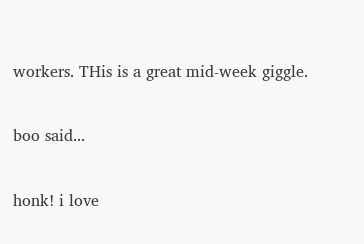workers. THis is a great mid-week giggle.

boo said...

honk! i love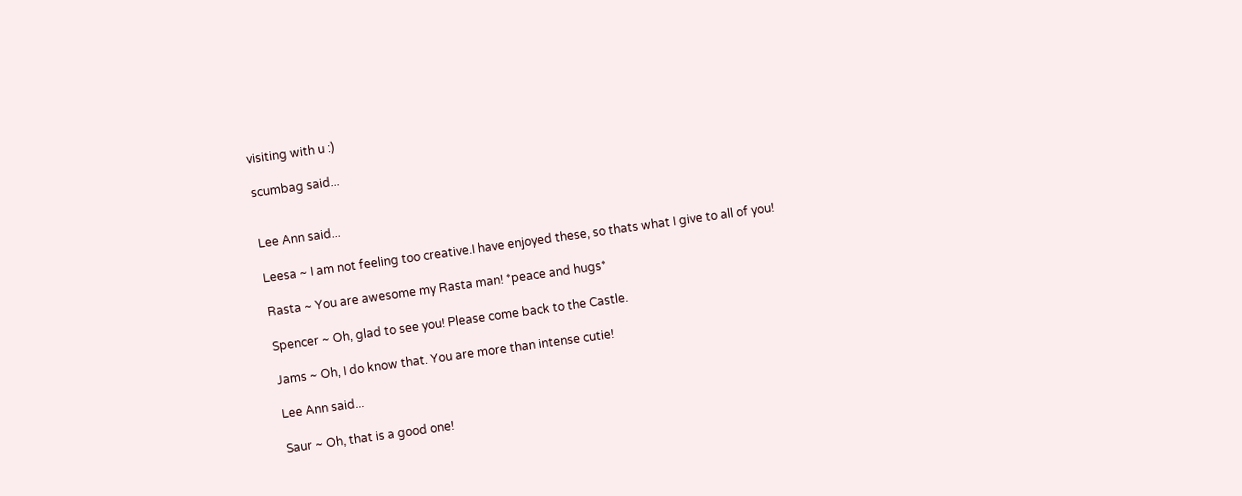visiting with u :)

scumbag said...


Lee Ann said...

Leesa ~ I am not feeling too creative.I have enjoyed these, so thats what I give to all of you!

Rasta ~ You are awesome my Rasta man! *peace and hugs*

Spencer ~ Oh, glad to see you! Please come back to the Castle.

Jams ~ Oh, I do know that. You are more than intense cutie!

Lee Ann said...

Saur ~ Oh, that is a good one!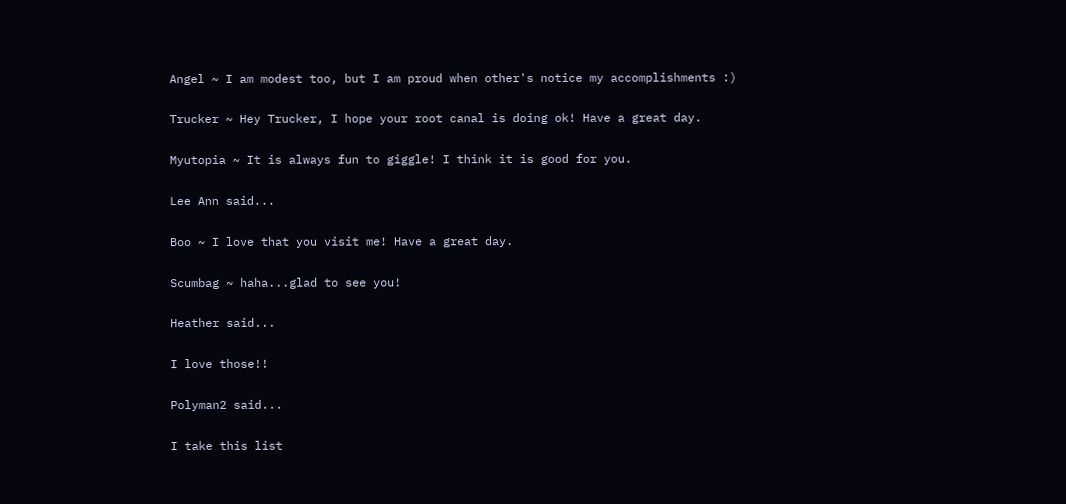Angel ~ I am modest too, but I am proud when other's notice my accomplishments :)

Trucker ~ Hey Trucker, I hope your root canal is doing ok! Have a great day.

Myutopia ~ It is always fun to giggle! I think it is good for you.

Lee Ann said...

Boo ~ I love that you visit me! Have a great day.

Scumbag ~ haha...glad to see you!

Heather said...

I love those!!

Polyman2 said...

I take this list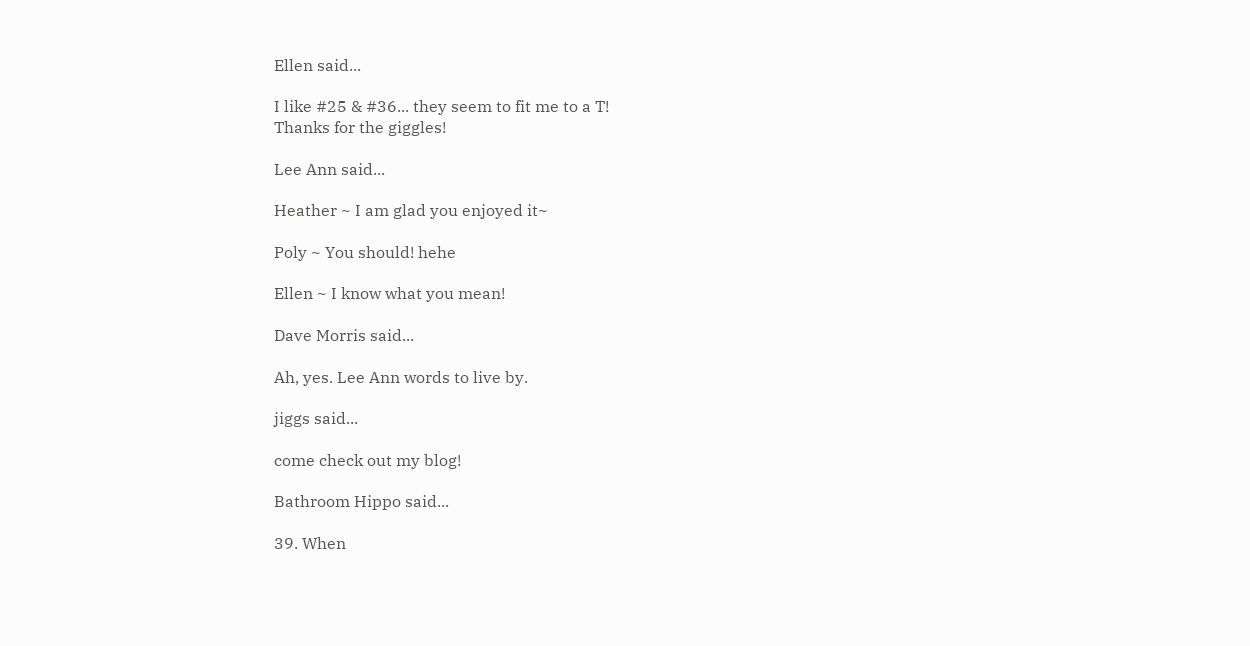Ellen said...

I like #25 & #36... they seem to fit me to a T!
Thanks for the giggles!

Lee Ann said...

Heather ~ I am glad you enjoyed it~

Poly ~ You should! hehe

Ellen ~ I know what you mean!

Dave Morris said...

Ah, yes. Lee Ann words to live by.

jiggs said...

come check out my blog!

Bathroom Hippo said...

39. When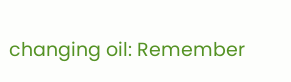changing oil: Remember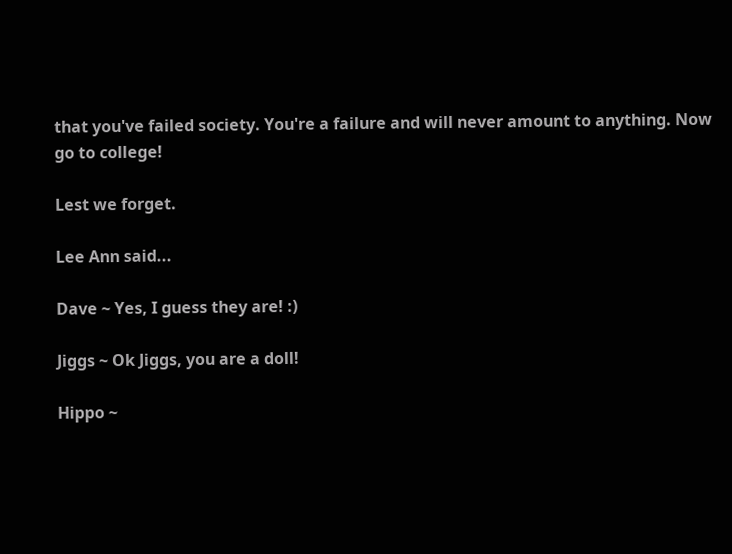that you've failed society. You're a failure and will never amount to anything. Now go to college!

Lest we forget.

Lee Ann said...

Dave ~ Yes, I guess they are! :)

Jiggs ~ Ok Jiggs, you are a doll!

Hippo ~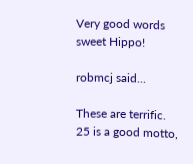Very good words sweet Hippo!

robmcj said...

These are terrific. 25 is a good motto,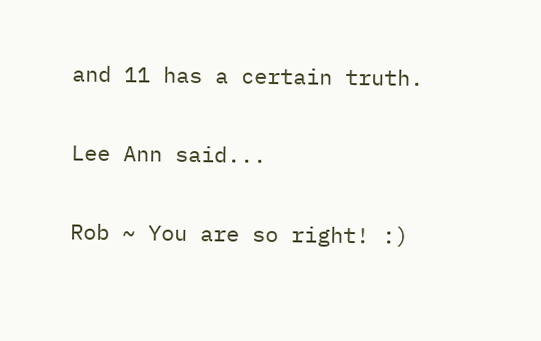and 11 has a certain truth.

Lee Ann said...

Rob ~ You are so right! :)